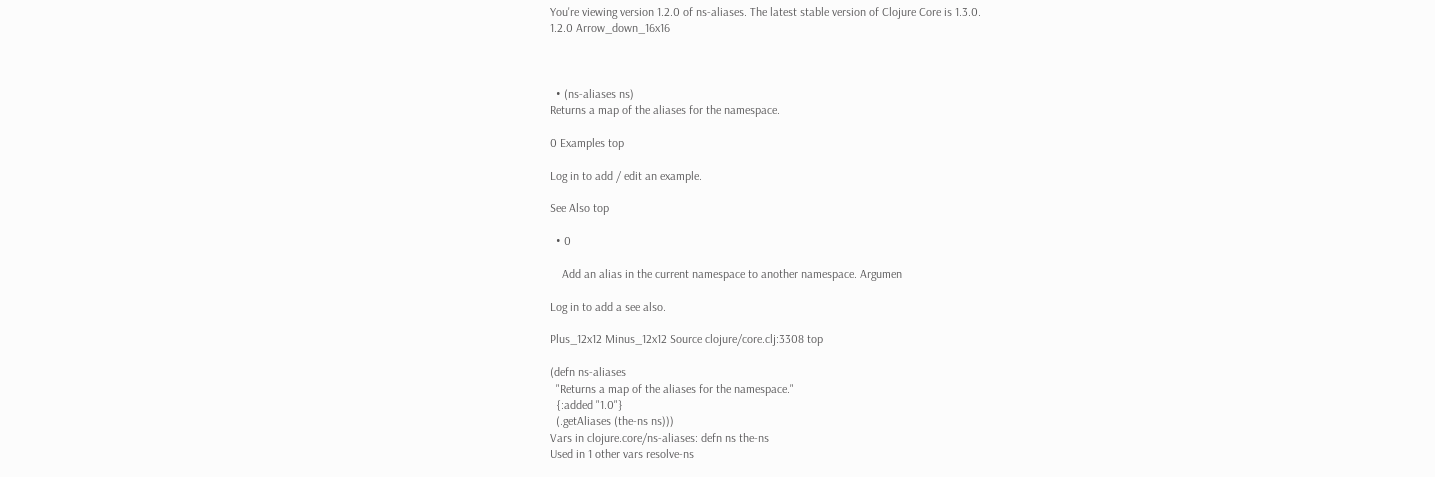You're viewing version 1.2.0 of ns-aliases. The latest stable version of Clojure Core is 1.3.0.
1.2.0 Arrow_down_16x16



  • (ns-aliases ns)
Returns a map of the aliases for the namespace.

0 Examples top

Log in to add / edit an example.

See Also top

  • 0

    Add an alias in the current namespace to another namespace. Argumen

Log in to add a see also.

Plus_12x12 Minus_12x12 Source clojure/core.clj:3308 top

(defn ns-aliases
  "Returns a map of the aliases for the namespace."
  {:added "1.0"}
  (.getAliases (the-ns ns)))
Vars in clojure.core/ns-aliases: defn ns the-ns
Used in 1 other vars resolve-ns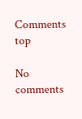Comments top

No comments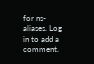for ns-aliases. Log in to add a comment.